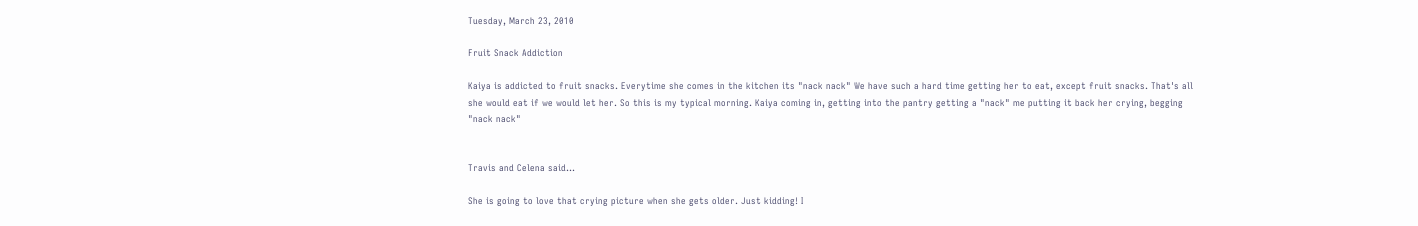Tuesday, March 23, 2010

Fruit Snack Addiction

Kaiya is addicted to fruit snacks. Everytime she comes in the kitchen its "nack nack" We have such a hard time getting her to eat, except fruit snacks. That's all she would eat if we would let her. So this is my typical morning. Kaiya coming in, getting into the pantry getting a "nack" me putting it back her crying, begging "nack nack"


Travis and Celena said...

She is going to love that crying picture when she gets older. Just kidding! I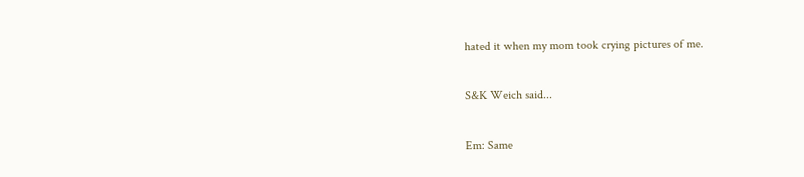hated it when my mom took crying pictures of me.

S&K Weich said...

Em: Same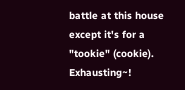battle at this house except it's for a "tookie" (cookie). Exhausting~!